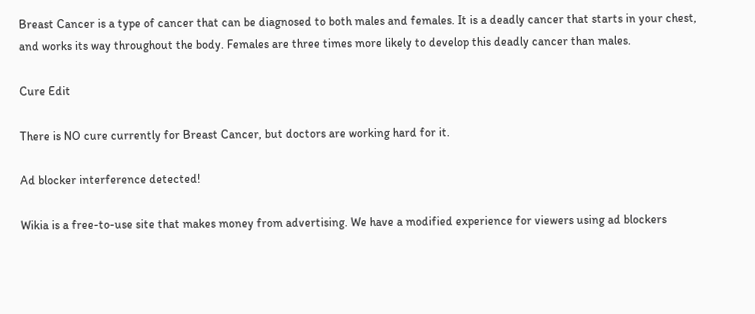Breast Cancer is a type of cancer that can be diagnosed to both males and females. It is a deadly cancer that starts in your chest, and works its way throughout the body. Females are three times more likely to develop this deadly cancer than males.

Cure Edit

There is NO cure currently for Breast Cancer, but doctors are working hard for it.

Ad blocker interference detected!

Wikia is a free-to-use site that makes money from advertising. We have a modified experience for viewers using ad blockers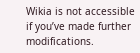Wikia is not accessible if you’ve made further modifications.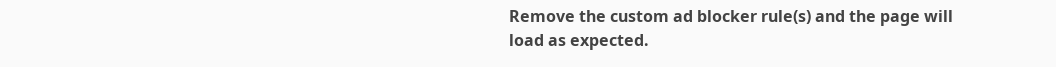Remove the custom ad blocker rule(s) and the page will load as expected.